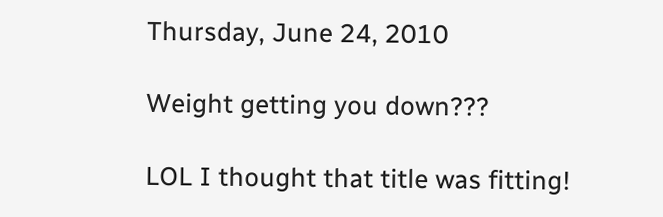Thursday, June 24, 2010

Weight getting you down???

LOL I thought that title was fitting!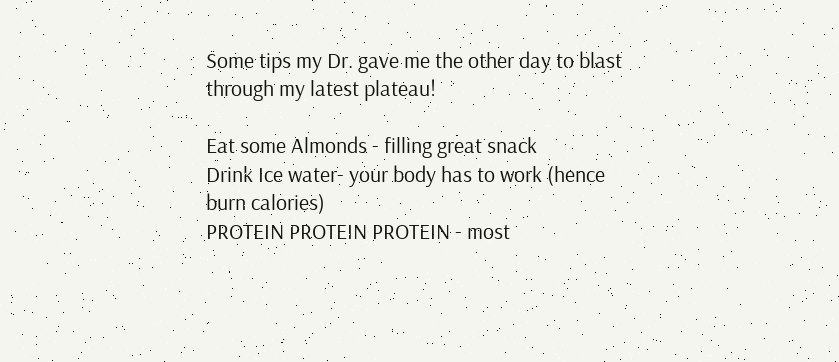Some tips my Dr. gave me the other day to blast through my latest plateau!

Eat some Almonds - filling great snack
Drink Ice water- your body has to work (hence burn calories)
PROTEIN PROTEIN PROTEIN - most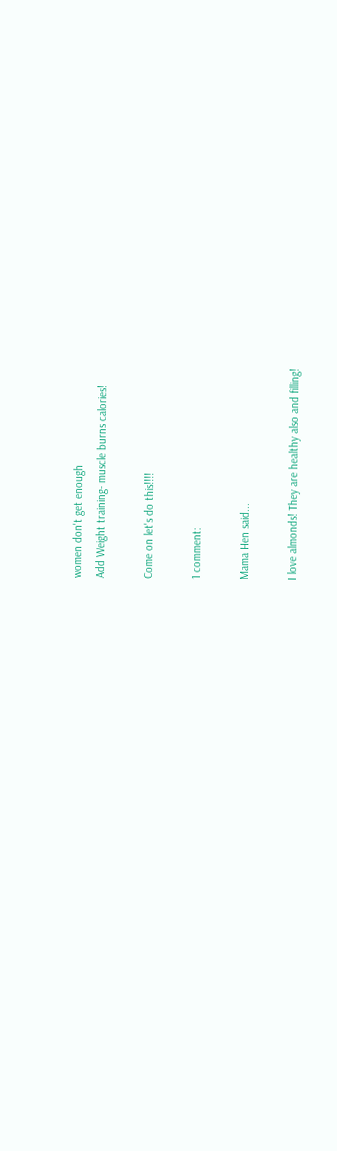women don't get enough
Add Weight training- muscle burns calories!

Come on let's do this!!!!

1 comment:

Mama Hen said...

I love almonds! They are healthy also and filling!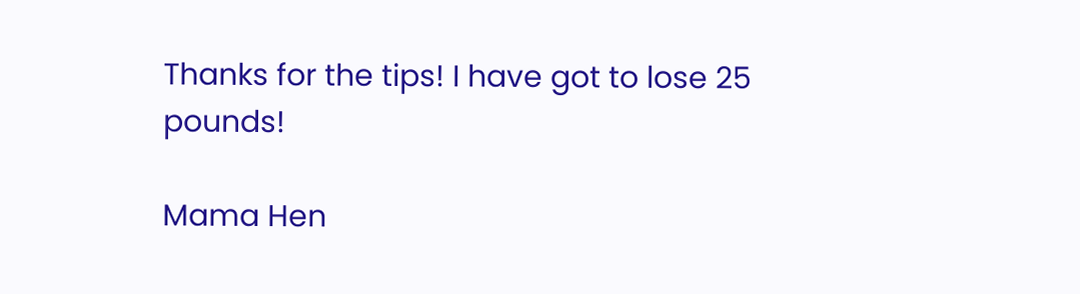Thanks for the tips! I have got to lose 25 pounds!

Mama Hen